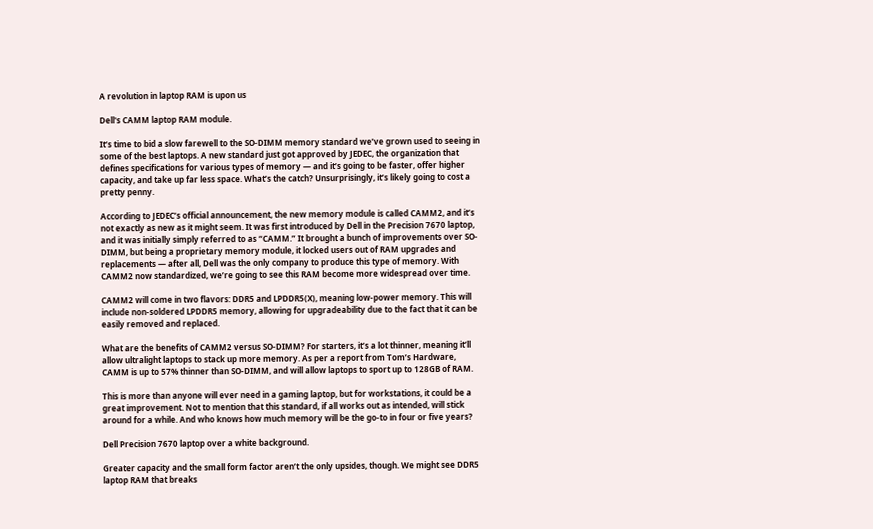A revolution in laptop RAM is upon us

Dell's CAMM laptop RAM module.

It’s time to bid a slow farewell to the SO-DIMM memory standard we’ve grown used to seeing in some of the best laptops. A new standard just got approved by JEDEC, the organization that defines specifications for various types of memory — and it’s going to be faster, offer higher capacity, and take up far less space. What’s the catch? Unsurprisingly, it’s likely going to cost a pretty penny.

According to JEDEC’s official announcement, the new memory module is called CAMM2, and it’s not exactly as new as it might seem. It was first introduced by Dell in the Precision 7670 laptop, and it was initially simply referred to as “CAMM.” It brought a bunch of improvements over SO-DIMM, but being a proprietary memory module, it locked users out of RAM upgrades and replacements — after all, Dell was the only company to produce this type of memory. With CAMM2 now standardized, we’re going to see this RAM become more widespread over time.

CAMM2 will come in two flavors: DDR5 and LPDDR5(X), meaning low-power memory. This will include non-soldered LPDDR5 memory, allowing for upgradeability due to the fact that it can be easily removed and replaced.

What are the benefits of CAMM2 versus SO-DIMM? For starters, it’s a lot thinner, meaning it’ll allow ultralight laptops to stack up more memory. As per a report from Tom’s Hardware, CAMM is up to 57% thinner than SO-DIMM, and will allow laptops to sport up to 128GB of RAM.

This is more than anyone will ever need in a gaming laptop, but for workstations, it could be a great improvement. Not to mention that this standard, if all works out as intended, will stick around for a while. And who knows how much memory will be the go-to in four or five years?

Dell Precision 7670 laptop over a white background.

Greater capacity and the small form factor aren’t the only upsides, though. We might see DDR5 laptop RAM that breaks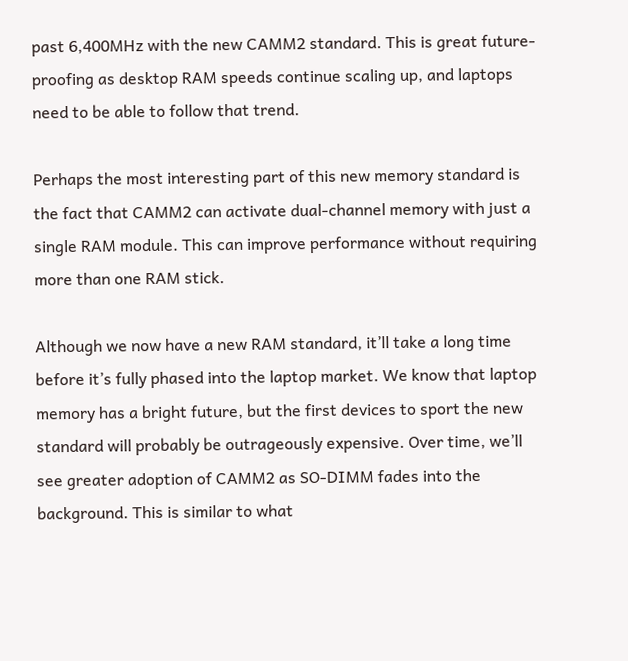past 6,400MHz with the new CAMM2 standard. This is great future-proofing as desktop RAM speeds continue scaling up, and laptops need to be able to follow that trend.

Perhaps the most interesting part of this new memory standard is the fact that CAMM2 can activate dual-channel memory with just a single RAM module. This can improve performance without requiring more than one RAM stick.

Although we now have a new RAM standard, it’ll take a long time before it’s fully phased into the laptop market. We know that laptop memory has a bright future, but the first devices to sport the new standard will probably be outrageously expensive. Over time, we’ll see greater adoption of CAMM2 as SO-DIMM fades into the background. This is similar to what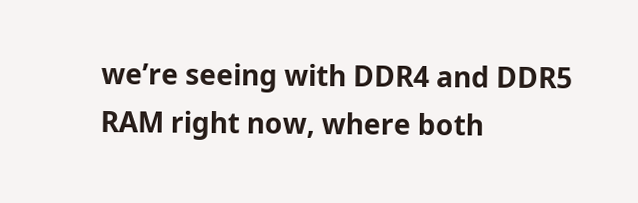we’re seeing with DDR4 and DDR5 RAM right now, where both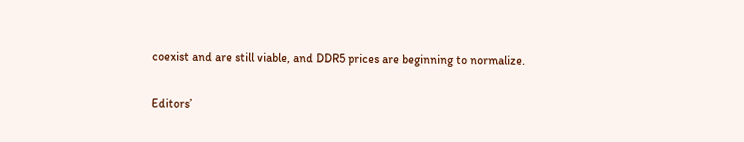coexist and are still viable, and DDR5 prices are beginning to normalize.

Editors’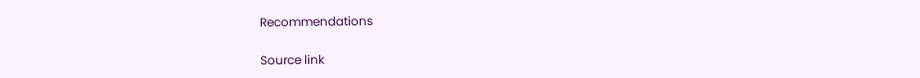Recommendations

Source link